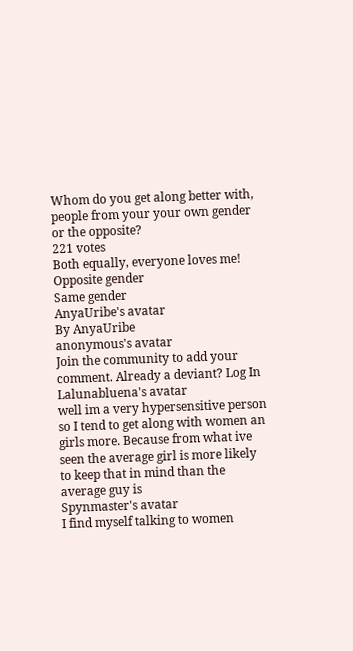Whom do you get along better with, people from your your own gender or the opposite?
221 votes
Both equally, everyone loves me!
Opposite gender
Same gender
AnyaUribe's avatar
By AnyaUribe
anonymous's avatar
Join the community to add your comment. Already a deviant? Log In
Lalunabluena's avatar
well im a very hypersensitive person so I tend to get along with women an girls more. Because from what ive seen the average girl is more likely to keep that in mind than the average guy is
Spynmaster's avatar
I find myself talking to women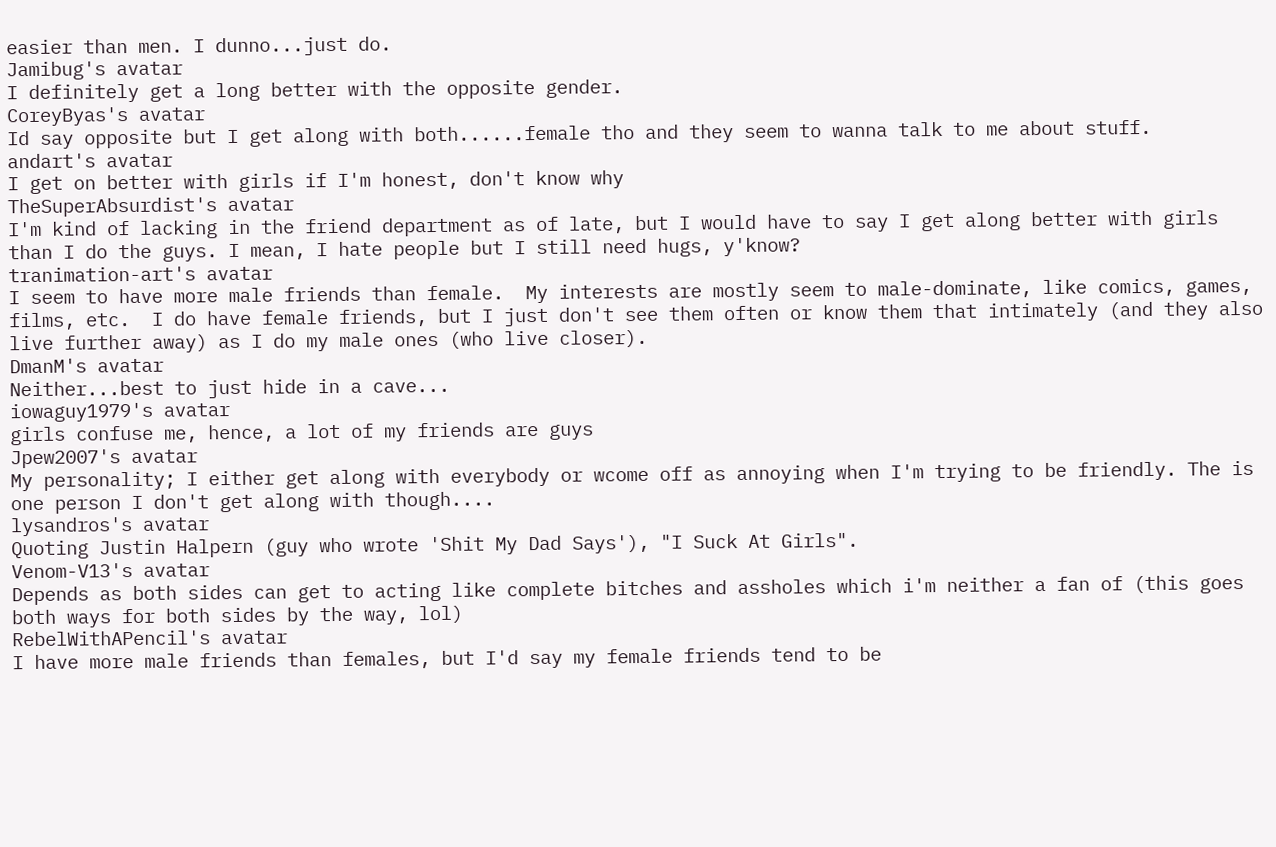easier than men. I dunno...just do.
Jamibug's avatar
I definitely get a long better with the opposite gender.
CoreyByas's avatar
Id say opposite but I get along with both......female tho and they seem to wanna talk to me about stuff.
andart's avatar
I get on better with girls if I'm honest, don't know why
TheSuperAbsurdist's avatar
I'm kind of lacking in the friend department as of late, but I would have to say I get along better with girls than I do the guys. I mean, I hate people but I still need hugs, y'know?
tranimation-art's avatar
I seem to have more male friends than female.  My interests are mostly seem to male-dominate, like comics, games, films, etc.  I do have female friends, but I just don't see them often or know them that intimately (and they also live further away) as I do my male ones (who live closer).
DmanM's avatar
Neither...best to just hide in a cave...
iowaguy1979's avatar
girls confuse me, hence, a lot of my friends are guys
Jpew2007's avatar
My personality; I either get along with everybody or wcome off as annoying when I'm trying to be friendly. The is one person I don't get along with though....
lysandros's avatar
Quoting Justin Halpern (guy who wrote 'Shit My Dad Says'), "I Suck At Girls".
Venom-V13's avatar
Depends as both sides can get to acting like complete bitches and assholes which i'm neither a fan of (this goes both ways for both sides by the way, lol)
RebelWithAPencil's avatar
I have more male friends than females, but I'd say my female friends tend to be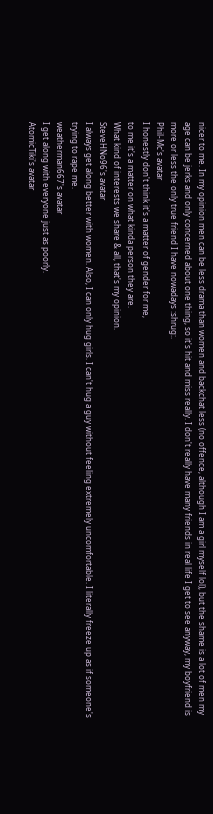nicer to me. In my opinion men can be less drama than women and backchat less (no offence, although I am a girl myself lol), but the shame is a lot of men my age can be jerks and only concerned about one thing, so it's hit and miss really. I don't really have many friends in real life I get to see anyway, my boyfriend is more or less the only true friend I have nowadays :shrug:.
Phil-Mc's avatar
I honestly don't think it's a matter of gender for me,
to me it's a matter on what kinda person they are.
What kind of interests we share & all, that's my opinion.
SteveHNo96's avatar
I always get along better with women. Also, I can only hug girls. I can't hug a guy without feeling extremely uncomfortable. I literally freeze up as if someone's trying to rape me.
weatherman667's avatar
I get along with everyone just as poorly.
AtomicTiki's avatar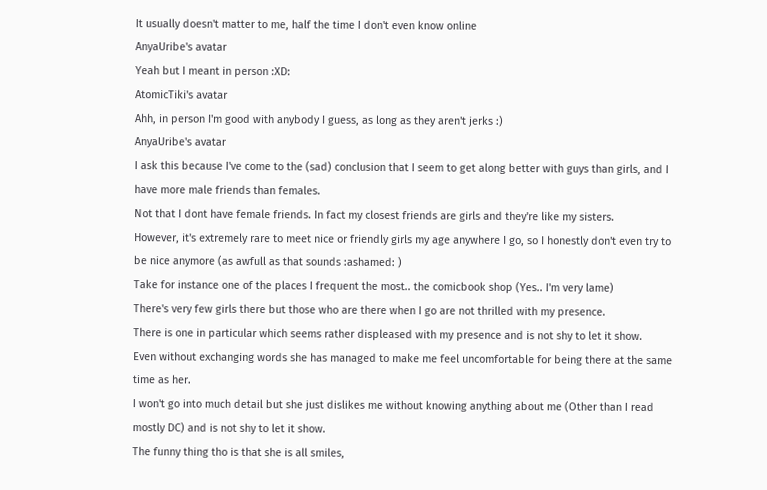It usually doesn't matter to me, half the time I don't even know online
AnyaUribe's avatar
Yeah but I meant in person :XD:
AtomicTiki's avatar
Ahh, in person I'm good with anybody I guess, as long as they aren't jerks :)
AnyaUribe's avatar
I ask this because I've come to the (sad) conclusion that I seem to get along better with guys than girls, and I have more male friends than females.
Not that I dont have female friends. In fact my closest friends are girls and they're like my sisters.
However, it's extremely rare to meet nice or friendly girls my age anywhere I go, so I honestly don't even try to be nice anymore (as awfull as that sounds :ashamed: )
Take for instance one of the places I frequent the most.. the comicbook shop (Yes.. I'm very lame)
There's very few girls there but those who are there when I go are not thrilled with my presence.
There is one in particular which seems rather displeased with my presence and is not shy to let it show.
Even without exchanging words she has managed to make me feel uncomfortable for being there at the same time as her.
I won't go into much detail but she just dislikes me without knowing anything about me (Other than I read mostly DC) and is not shy to let it show.
The funny thing tho is that she is all smiles,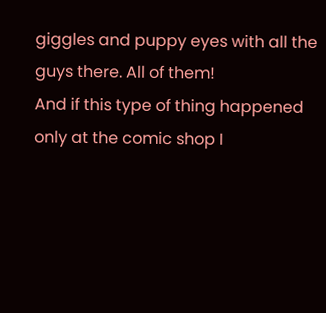giggles and puppy eyes with all the guys there. All of them!
And if this type of thing happened only at the comic shop I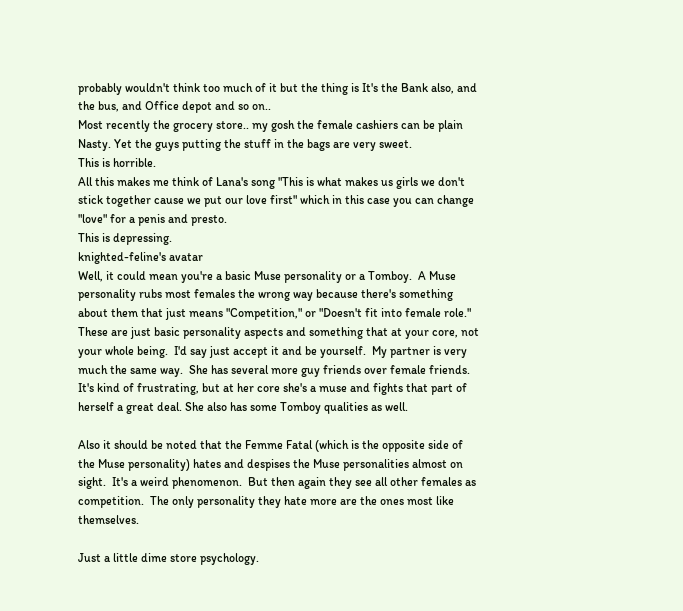probably wouldn't think too much of it but the thing is It's the Bank also, and the bus, and Office depot and so on..
Most recently the grocery store.. my gosh the female cashiers can be plain Nasty. Yet the guys putting the stuff in the bags are very sweet.
This is horrible.
All this makes me think of Lana's song "This is what makes us girls we don't stick together cause we put our love first" which in this case you can change "love" for a penis and presto.
This is depressing.
knighted-feline's avatar
Well, it could mean you're a basic Muse personality or a Tomboy.  A Muse personality rubs most females the wrong way because there's something about them that just means "Competition," or "Doesn't fit into female role."  These are just basic personality aspects and something that at your core, not your whole being.  I'd say just accept it and be yourself.  My partner is very much the same way.  She has several more guy friends over female friends.  It's kind of frustrating, but at her core she's a muse and fights that part of herself a great deal. She also has some Tomboy qualities as well.

Also it should be noted that the Femme Fatal (which is the opposite side of the Muse personality) hates and despises the Muse personalities almost on sight.  It's a weird phenomenon.  But then again they see all other females as competition.  The only personality they hate more are the ones most like themselves.

Just a little dime store psychology.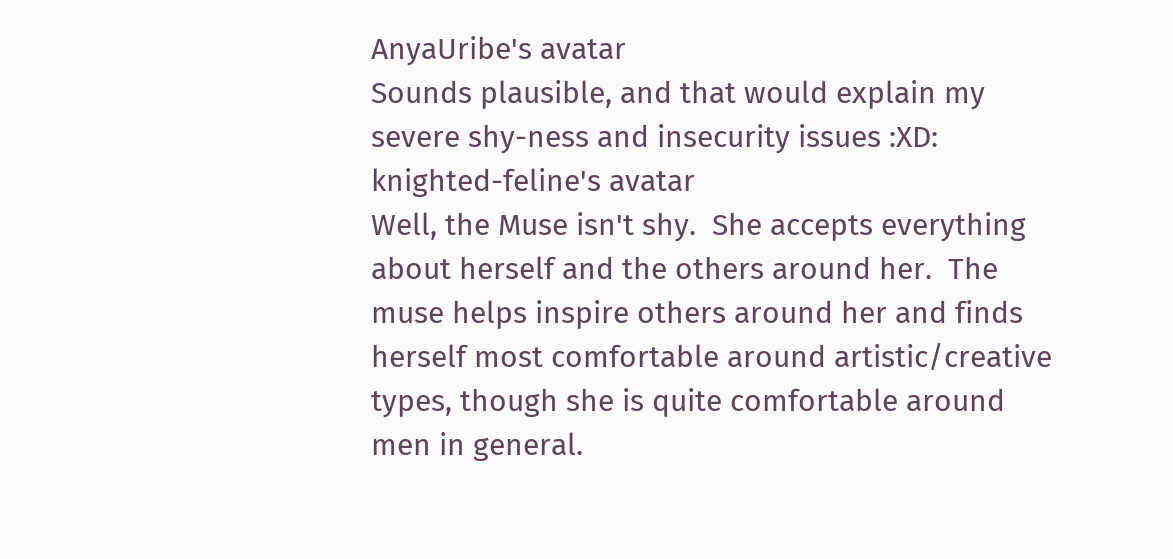AnyaUribe's avatar
Sounds plausible, and that would explain my severe shy-ness and insecurity issues :XD:
knighted-feline's avatar
Well, the Muse isn't shy.  She accepts everything about herself and the others around her.  The muse helps inspire others around her and finds herself most comfortable around artistic/creative types, though she is quite comfortable around men in general.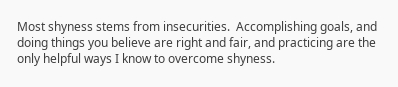Most shyness stems from insecurities.  Accomplishing goals, and doing things you believe are right and fair, and practicing are the only helpful ways I know to overcome shyness.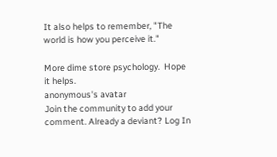It also helps to remember, "The world is how you perceive it."

More dime store psychology.  Hope it helps.
anonymous's avatar
Join the community to add your comment. Already a deviant? Log In